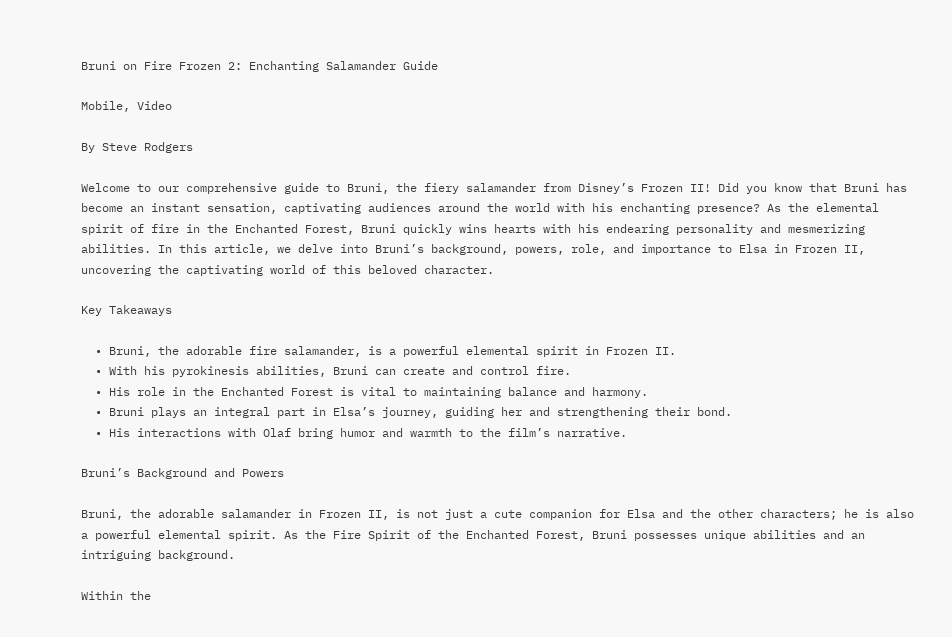Bruni on Fire Frozen 2: Enchanting Salamander Guide

Mobile, Video

By Steve Rodgers

Welcome to our comprehensive guide to Bruni, the fiery salamander from Disney’s Frozen II! Did you know that Bruni has become an instant sensation, captivating audiences around the world with his enchanting presence? As the elemental spirit of fire in the Enchanted Forest, Bruni quickly wins hearts with his endearing personality and mesmerizing abilities. In this article, we delve into Bruni’s background, powers, role, and importance to Elsa in Frozen II, uncovering the captivating world of this beloved character.

Key Takeaways

  • Bruni, the adorable fire salamander, is a powerful elemental spirit in Frozen II.
  • With his pyrokinesis abilities, Bruni can create and control fire.
  • His role in the Enchanted Forest is vital to maintaining balance and harmony.
  • Bruni plays an integral part in Elsa’s journey, guiding her and strengthening their bond.
  • His interactions with Olaf bring humor and warmth to the film’s narrative.

Bruni’s Background and Powers

Bruni, the adorable salamander in Frozen II, is not just a cute companion for Elsa and the other characters; he is also a powerful elemental spirit. As the Fire Spirit of the Enchanted Forest, Bruni possesses unique abilities and an intriguing background.

Within the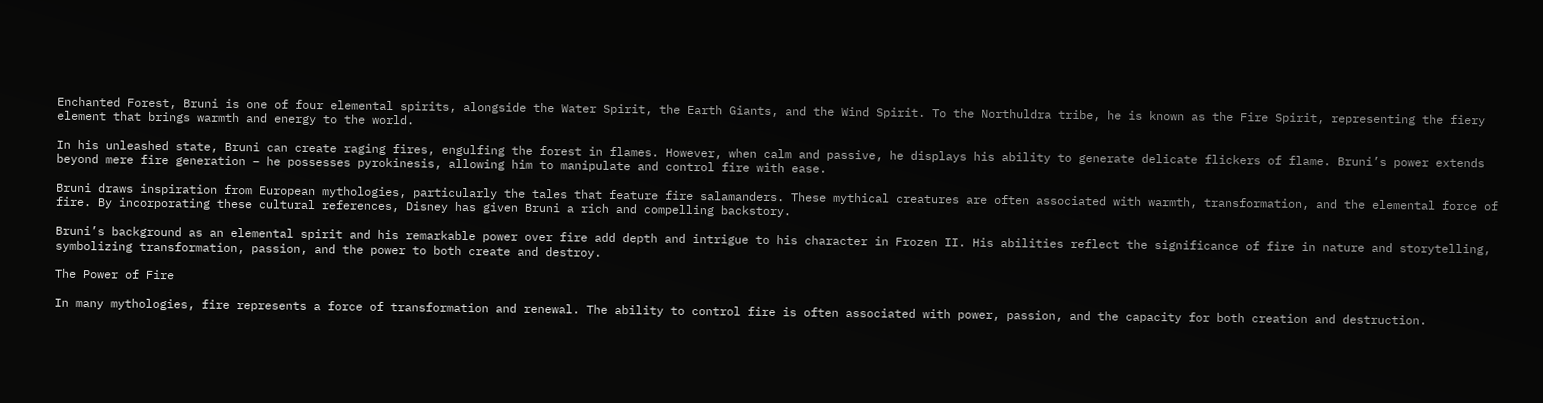Enchanted Forest, Bruni is one of four elemental spirits, alongside the Water Spirit, the Earth Giants, and the Wind Spirit. To the Northuldra tribe, he is known as the Fire Spirit, representing the fiery element that brings warmth and energy to the world.

In his unleashed state, Bruni can create raging fires, engulfing the forest in flames. However, when calm and passive, he displays his ability to generate delicate flickers of flame. Bruni’s power extends beyond mere fire generation – he possesses pyrokinesis, allowing him to manipulate and control fire with ease.

Bruni draws inspiration from European mythologies, particularly the tales that feature fire salamanders. These mythical creatures are often associated with warmth, transformation, and the elemental force of fire. By incorporating these cultural references, Disney has given Bruni a rich and compelling backstory.

Bruni’s background as an elemental spirit and his remarkable power over fire add depth and intrigue to his character in Frozen II. His abilities reflect the significance of fire in nature and storytelling, symbolizing transformation, passion, and the power to both create and destroy.

The Power of Fire

In many mythologies, fire represents a force of transformation and renewal. The ability to control fire is often associated with power, passion, and the capacity for both creation and destruction.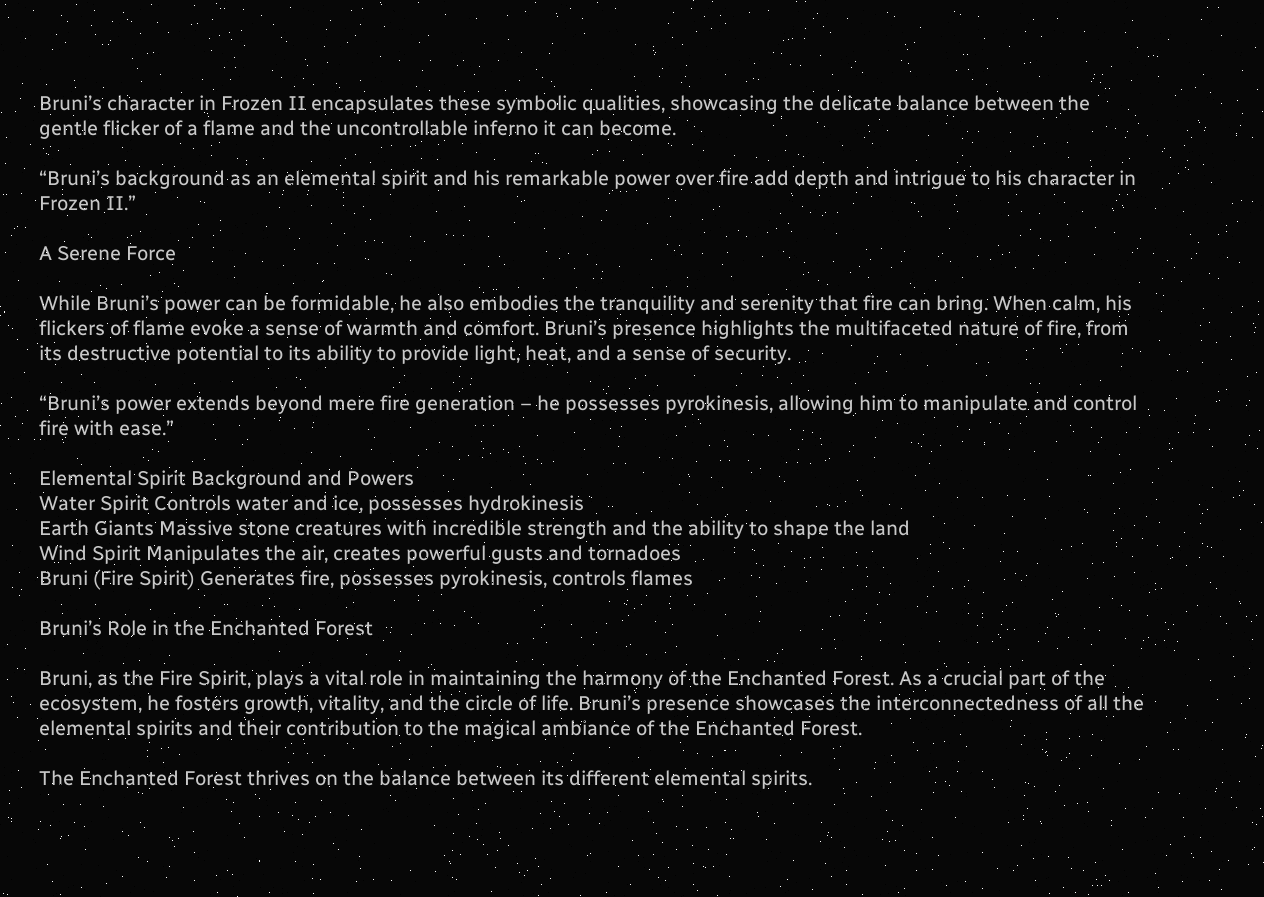Bruni’s character in Frozen II encapsulates these symbolic qualities, showcasing the delicate balance between the gentle flicker of a flame and the uncontrollable inferno it can become.

“Bruni’s background as an elemental spirit and his remarkable power over fire add depth and intrigue to his character in Frozen II.”

A Serene Force

While Bruni’s power can be formidable, he also embodies the tranquility and serenity that fire can bring. When calm, his flickers of flame evoke a sense of warmth and comfort. Bruni’s presence highlights the multifaceted nature of fire, from its destructive potential to its ability to provide light, heat, and a sense of security.

“Bruni’s power extends beyond mere fire generation – he possesses pyrokinesis, allowing him to manipulate and control fire with ease.”

Elemental Spirit Background and Powers
Water Spirit Controls water and ice, possesses hydrokinesis
Earth Giants Massive stone creatures with incredible strength and the ability to shape the land
Wind Spirit Manipulates the air, creates powerful gusts and tornadoes
Bruni (Fire Spirit) Generates fire, possesses pyrokinesis, controls flames

Bruni’s Role in the Enchanted Forest

Bruni, as the Fire Spirit, plays a vital role in maintaining the harmony of the Enchanted Forest. As a crucial part of the ecosystem, he fosters growth, vitality, and the circle of life. Bruni’s presence showcases the interconnectedness of all the elemental spirits and their contribution to the magical ambiance of the Enchanted Forest.

The Enchanted Forest thrives on the balance between its different elemental spirits.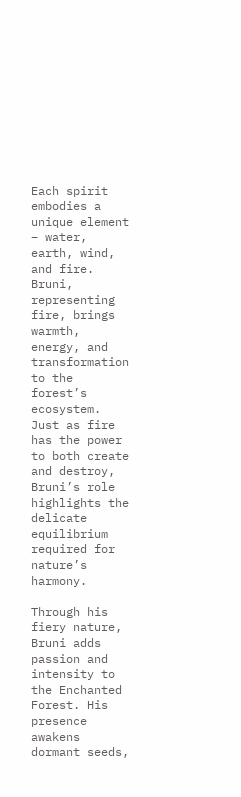Each spirit embodies a unique element – water, earth, wind, and fire. Bruni, representing fire, brings warmth, energy, and transformation to the forest’s ecosystem. Just as fire has the power to both create and destroy, Bruni’s role highlights the delicate equilibrium required for nature’s harmony.

Through his fiery nature, Bruni adds passion and intensity to the Enchanted Forest. His presence awakens dormant seeds,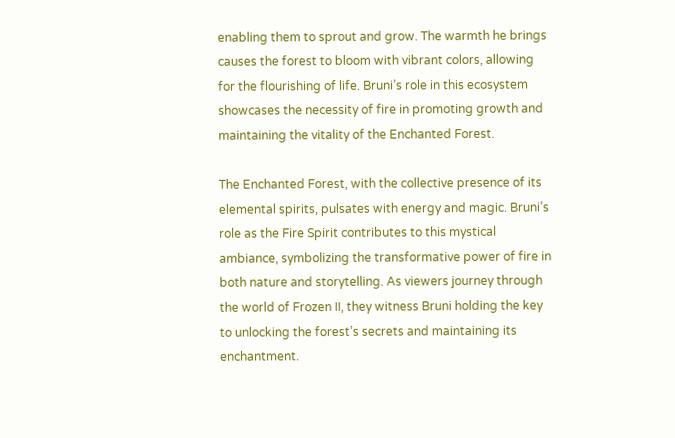enabling them to sprout and grow. The warmth he brings causes the forest to bloom with vibrant colors, allowing for the flourishing of life. Bruni’s role in this ecosystem showcases the necessity of fire in promoting growth and maintaining the vitality of the Enchanted Forest.

The Enchanted Forest, with the collective presence of its elemental spirits, pulsates with energy and magic. Bruni’s role as the Fire Spirit contributes to this mystical ambiance, symbolizing the transformative power of fire in both nature and storytelling. As viewers journey through the world of Frozen II, they witness Bruni holding the key to unlocking the forest’s secrets and maintaining its enchantment.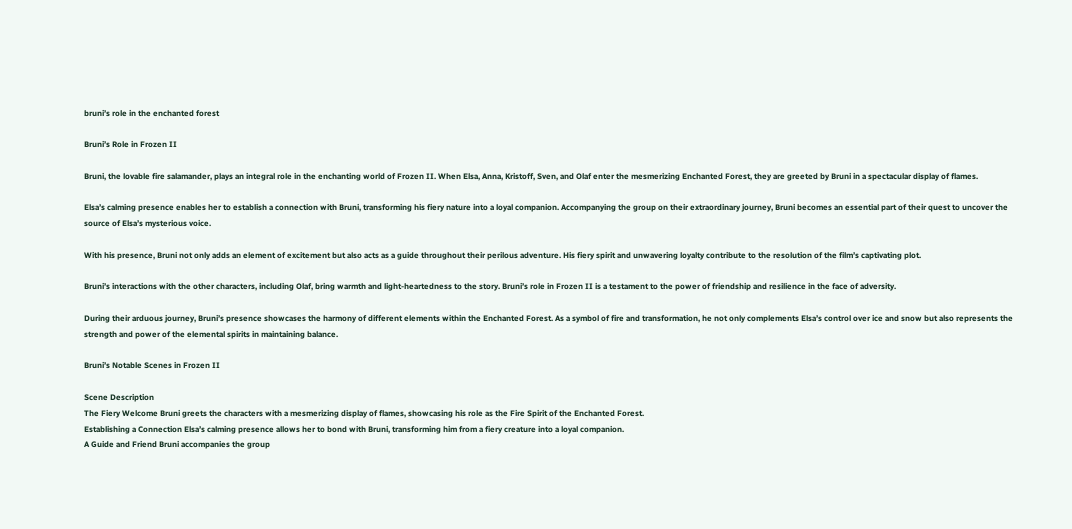bruni’s role in the enchanted forest

Bruni’s Role in Frozen II

Bruni, the lovable fire salamander, plays an integral role in the enchanting world of Frozen II. When Elsa, Anna, Kristoff, Sven, and Olaf enter the mesmerizing Enchanted Forest, they are greeted by Bruni in a spectacular display of flames.

Elsa’s calming presence enables her to establish a connection with Bruni, transforming his fiery nature into a loyal companion. Accompanying the group on their extraordinary journey, Bruni becomes an essential part of their quest to uncover the source of Elsa’s mysterious voice.

With his presence, Bruni not only adds an element of excitement but also acts as a guide throughout their perilous adventure. His fiery spirit and unwavering loyalty contribute to the resolution of the film’s captivating plot.

Bruni’s interactions with the other characters, including Olaf, bring warmth and light-heartedness to the story. Bruni’s role in Frozen II is a testament to the power of friendship and resilience in the face of adversity.

During their arduous journey, Bruni’s presence showcases the harmony of different elements within the Enchanted Forest. As a symbol of fire and transformation, he not only complements Elsa’s control over ice and snow but also represents the strength and power of the elemental spirits in maintaining balance.

Bruni’s Notable Scenes in Frozen II

Scene Description
The Fiery Welcome Bruni greets the characters with a mesmerizing display of flames, showcasing his role as the Fire Spirit of the Enchanted Forest.
Establishing a Connection Elsa’s calming presence allows her to bond with Bruni, transforming him from a fiery creature into a loyal companion.
A Guide and Friend Bruni accompanies the group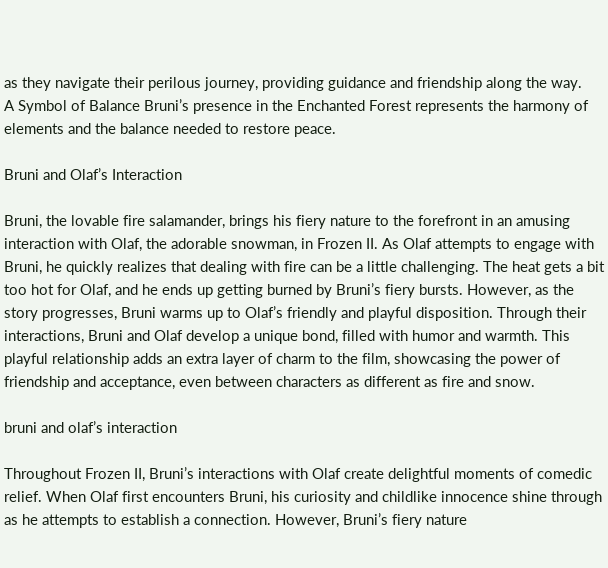as they navigate their perilous journey, providing guidance and friendship along the way.
A Symbol of Balance Bruni’s presence in the Enchanted Forest represents the harmony of elements and the balance needed to restore peace.

Bruni and Olaf’s Interaction

Bruni, the lovable fire salamander, brings his fiery nature to the forefront in an amusing interaction with Olaf, the adorable snowman, in Frozen II. As Olaf attempts to engage with Bruni, he quickly realizes that dealing with fire can be a little challenging. The heat gets a bit too hot for Olaf, and he ends up getting burned by Bruni’s fiery bursts. However, as the story progresses, Bruni warms up to Olaf’s friendly and playful disposition. Through their interactions, Bruni and Olaf develop a unique bond, filled with humor and warmth. This playful relationship adds an extra layer of charm to the film, showcasing the power of friendship and acceptance, even between characters as different as fire and snow.

bruni and olaf’s interaction

Throughout Frozen II, Bruni’s interactions with Olaf create delightful moments of comedic relief. When Olaf first encounters Bruni, his curiosity and childlike innocence shine through as he attempts to establish a connection. However, Bruni’s fiery nature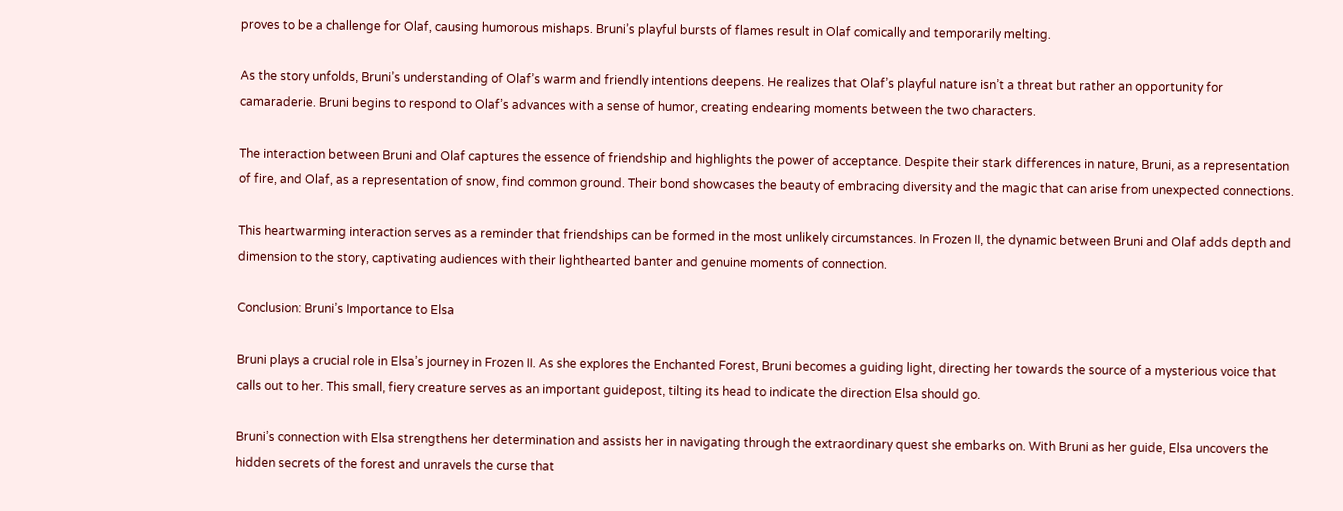proves to be a challenge for Olaf, causing humorous mishaps. Bruni’s playful bursts of flames result in Olaf comically and temporarily melting.

As the story unfolds, Bruni’s understanding of Olaf’s warm and friendly intentions deepens. He realizes that Olaf’s playful nature isn’t a threat but rather an opportunity for camaraderie. Bruni begins to respond to Olaf’s advances with a sense of humor, creating endearing moments between the two characters.

The interaction between Bruni and Olaf captures the essence of friendship and highlights the power of acceptance. Despite their stark differences in nature, Bruni, as a representation of fire, and Olaf, as a representation of snow, find common ground. Their bond showcases the beauty of embracing diversity and the magic that can arise from unexpected connections.

This heartwarming interaction serves as a reminder that friendships can be formed in the most unlikely circumstances. In Frozen II, the dynamic between Bruni and Olaf adds depth and dimension to the story, captivating audiences with their lighthearted banter and genuine moments of connection.

Conclusion: Bruni’s Importance to Elsa

Bruni plays a crucial role in Elsa’s journey in Frozen II. As she explores the Enchanted Forest, Bruni becomes a guiding light, directing her towards the source of a mysterious voice that calls out to her. This small, fiery creature serves as an important guidepost, tilting its head to indicate the direction Elsa should go.

Bruni’s connection with Elsa strengthens her determination and assists her in navigating through the extraordinary quest she embarks on. With Bruni as her guide, Elsa uncovers the hidden secrets of the forest and unravels the curse that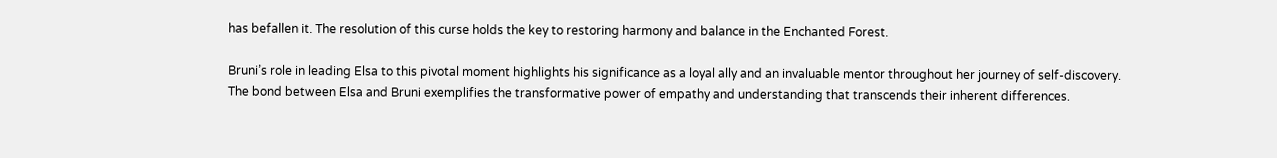has befallen it. The resolution of this curse holds the key to restoring harmony and balance in the Enchanted Forest.

Bruni’s role in leading Elsa to this pivotal moment highlights his significance as a loyal ally and an invaluable mentor throughout her journey of self-discovery. The bond between Elsa and Bruni exemplifies the transformative power of empathy and understanding that transcends their inherent differences.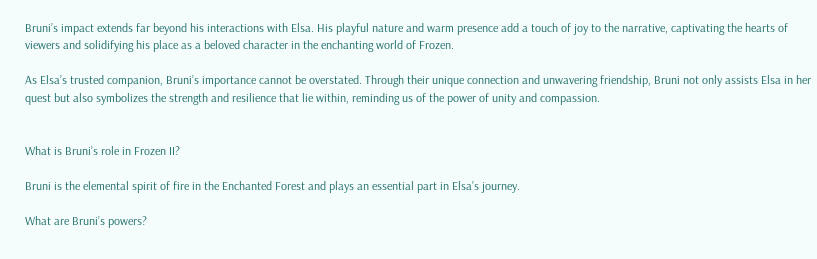Bruni’s impact extends far beyond his interactions with Elsa. His playful nature and warm presence add a touch of joy to the narrative, captivating the hearts of viewers and solidifying his place as a beloved character in the enchanting world of Frozen.

As Elsa’s trusted companion, Bruni’s importance cannot be overstated. Through their unique connection and unwavering friendship, Bruni not only assists Elsa in her quest but also symbolizes the strength and resilience that lie within, reminding us of the power of unity and compassion.


What is Bruni’s role in Frozen II?

Bruni is the elemental spirit of fire in the Enchanted Forest and plays an essential part in Elsa’s journey.

What are Bruni’s powers?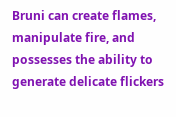Bruni can create flames, manipulate fire, and possesses the ability to generate delicate flickers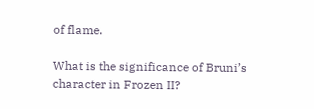of flame.

What is the significance of Bruni’s character in Frozen II?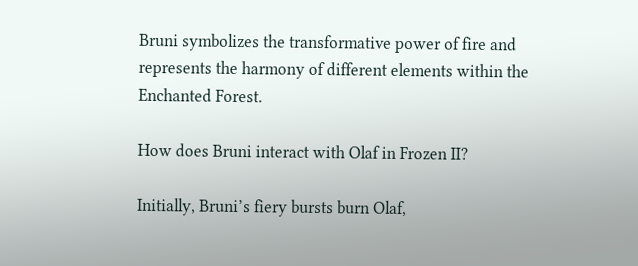Bruni symbolizes the transformative power of fire and represents the harmony of different elements within the Enchanted Forest.

How does Bruni interact with Olaf in Frozen II?

Initially, Bruni’s fiery bursts burn Olaf,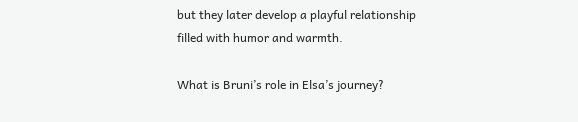but they later develop a playful relationship filled with humor and warmth.

What is Bruni’s role in Elsa’s journey?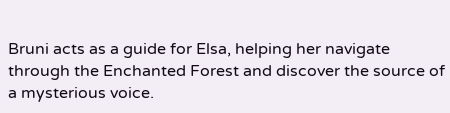Bruni acts as a guide for Elsa, helping her navigate through the Enchanted Forest and discover the source of a mysterious voice.